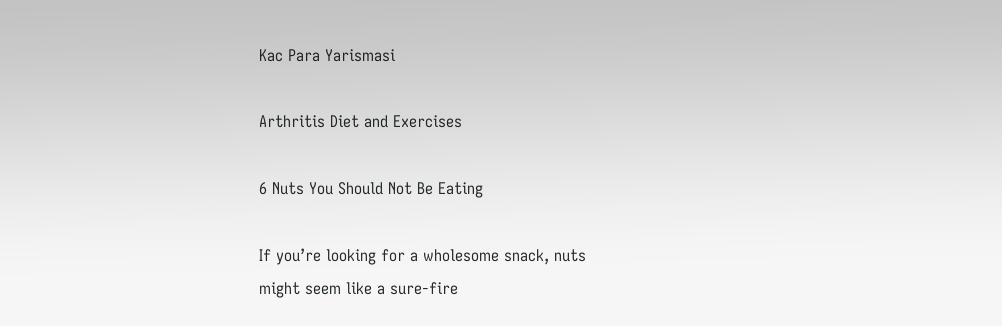Kac Para Yarismasi

Arthritis Diet and Exercises

6 Nuts You Should Not Be Eating

If you’re looking for a wholesome snack, nuts
might seem like a sure-fire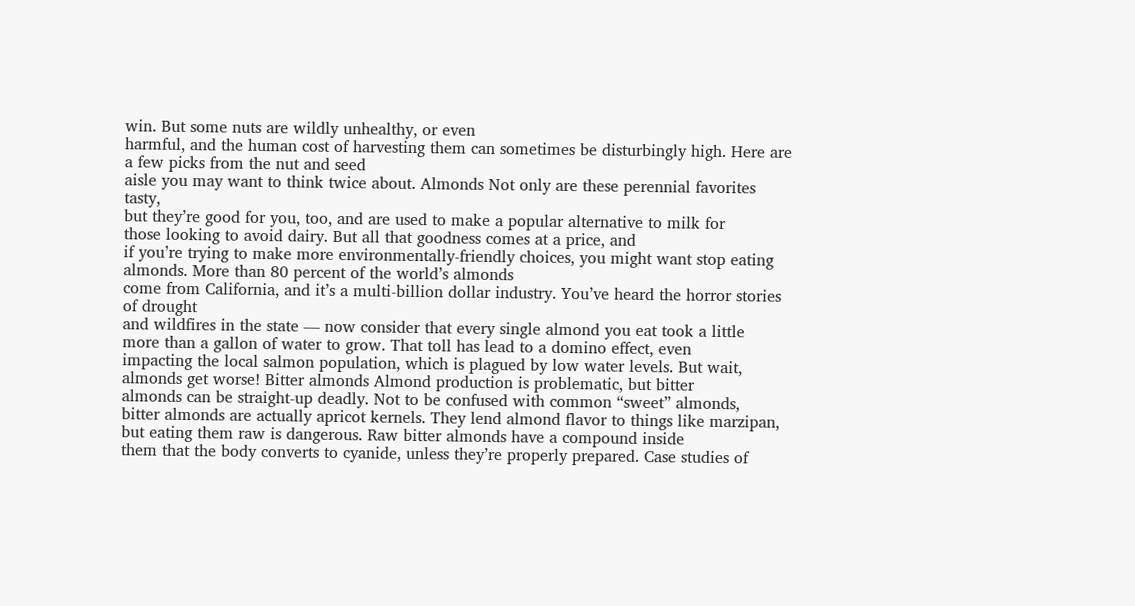win. But some nuts are wildly unhealthy, or even
harmful, and the human cost of harvesting them can sometimes be disturbingly high. Here are a few picks from the nut and seed
aisle you may want to think twice about. Almonds Not only are these perennial favorites tasty,
but they’re good for you, too, and are used to make a popular alternative to milk for
those looking to avoid dairy. But all that goodness comes at a price, and
if you’re trying to make more environmentally-friendly choices, you might want stop eating almonds. More than 80 percent of the world’s almonds
come from California, and it’s a multi-billion dollar industry. You’ve heard the horror stories of drought
and wildfires in the state — now consider that every single almond you eat took a little
more than a gallon of water to grow. That toll has lead to a domino effect, even
impacting the local salmon population, which is plagued by low water levels. But wait, almonds get worse! Bitter almonds Almond production is problematic, but bitter
almonds can be straight-up deadly. Not to be confused with common “sweet” almonds,
bitter almonds are actually apricot kernels. They lend almond flavor to things like marzipan,
but eating them raw is dangerous. Raw bitter almonds have a compound inside
them that the body converts to cyanide, unless they’re properly prepared. Case studies of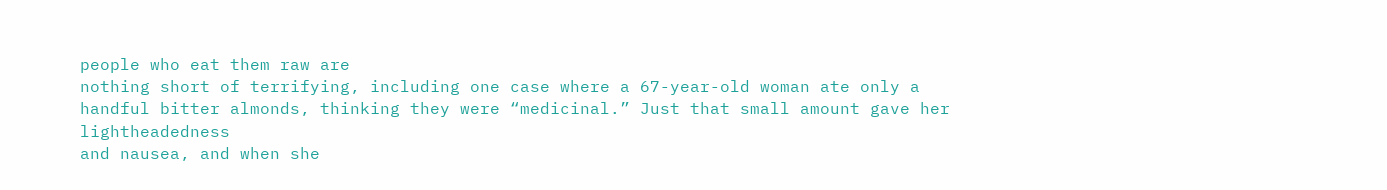people who eat them raw are
nothing short of terrifying, including one case where a 67-year-old woman ate only a
handful bitter almonds, thinking they were “medicinal.” Just that small amount gave her lightheadedness
and nausea, and when she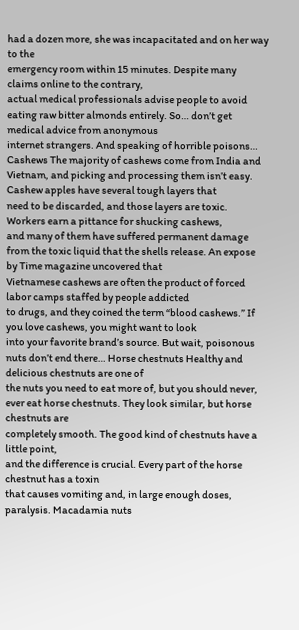had a dozen more, she was incapacitated and on her way to the
emergency room within 15 minutes. Despite many claims online to the contrary,
actual medical professionals advise people to avoid eating raw bitter almonds entirely. So… don’t get medical advice from anonymous
internet strangers. And speaking of horrible poisons… Cashews The majority of cashews come from India and
Vietnam, and picking and processing them isn’t easy. Cashew apples have several tough layers that
need to be discarded, and those layers are toxic. Workers earn a pittance for shucking cashews,
and many of them have suffered permanent damage from the toxic liquid that the shells release. An expose by Time magazine uncovered that
Vietnamese cashews are often the product of forced labor camps staffed by people addicted
to drugs, and they coined the term “blood cashews.” If you love cashews, you might want to look
into your favorite brand’s source. But wait, poisonous nuts don’t end there… Horse chestnuts Healthy and delicious chestnuts are one of
the nuts you need to eat more of, but you should never, ever eat horse chestnuts. They look similar, but horse chestnuts are
completely smooth. The good kind of chestnuts have a little point,
and the difference is crucial. Every part of the horse chestnut has a toxin
that causes vomiting and, in large enough doses, paralysis. Macadamia nuts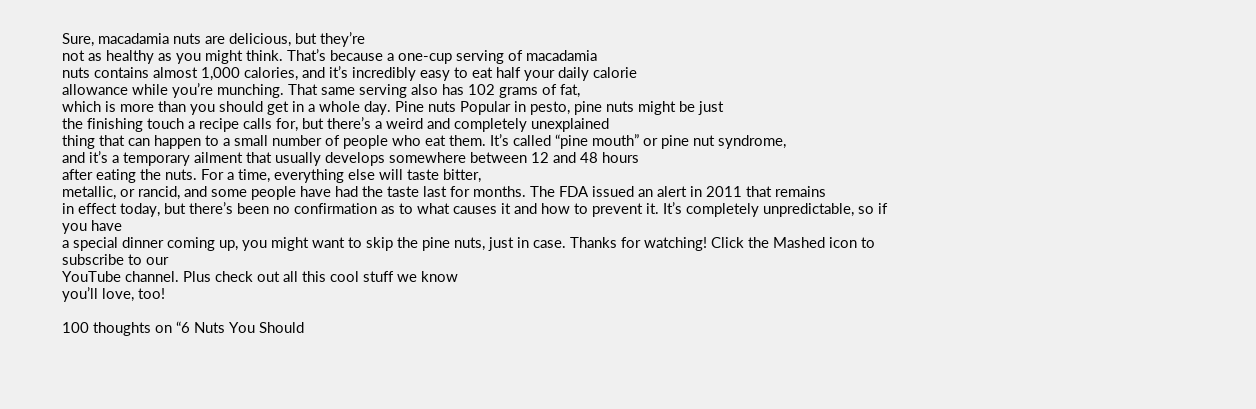Sure, macadamia nuts are delicious, but they’re
not as healthy as you might think. That’s because a one-cup serving of macadamia
nuts contains almost 1,000 calories, and it’s incredibly easy to eat half your daily calorie
allowance while you’re munching. That same serving also has 102 grams of fat,
which is more than you should get in a whole day. Pine nuts Popular in pesto, pine nuts might be just
the finishing touch a recipe calls for, but there’s a weird and completely unexplained
thing that can happen to a small number of people who eat them. It’s called “pine mouth” or pine nut syndrome,
and it’s a temporary ailment that usually develops somewhere between 12 and 48 hours
after eating the nuts. For a time, everything else will taste bitter,
metallic, or rancid, and some people have had the taste last for months. The FDA issued an alert in 2011 that remains
in effect today, but there’s been no confirmation as to what causes it and how to prevent it. It’s completely unpredictable, so if you have
a special dinner coming up, you might want to skip the pine nuts, just in case. Thanks for watching! Click the Mashed icon to subscribe to our
YouTube channel. Plus check out all this cool stuff we know
you’ll love, too!

100 thoughts on “6 Nuts You Should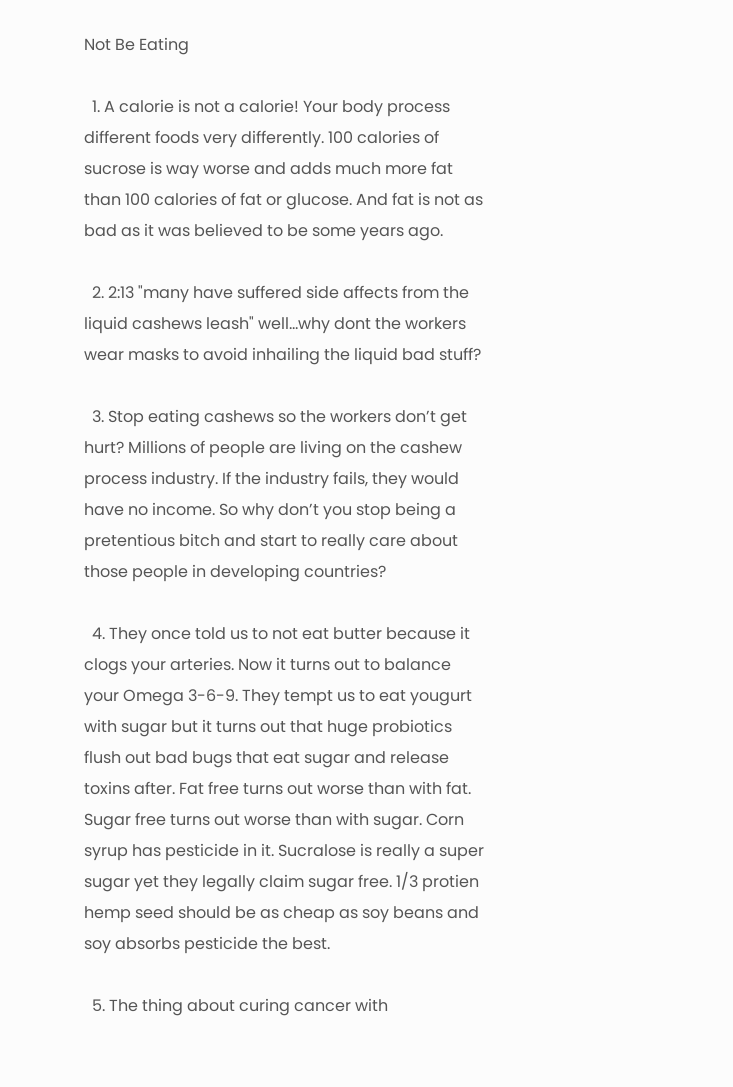Not Be Eating

  1. A calorie is not a calorie! Your body process different foods very differently. 100 calories of sucrose is way worse and adds much more fat than 100 calories of fat or glucose. And fat is not as bad as it was believed to be some years ago.

  2. 2:13 "many have suffered side affects from the liquid cashews leash" well…why dont the workers wear masks to avoid inhailing the liquid bad stuff?

  3. Stop eating cashews so the workers don’t get hurt? Millions of people are living on the cashew process industry. If the industry fails, they would have no income. So why don’t you stop being a pretentious bitch and start to really care about those people in developing countries?

  4. They once told us to not eat butter because it clogs your arteries. Now it turns out to balance your Omega 3-6-9. They tempt us to eat yougurt with sugar but it turns out that huge probiotics flush out bad bugs that eat sugar and release toxins after. Fat free turns out worse than with fat. Sugar free turns out worse than with sugar. Corn syrup has pesticide in it. Sucralose is really a super sugar yet they legally claim sugar free. 1/3 protien hemp seed should be as cheap as soy beans and soy absorbs pesticide the best.

  5. The thing about curing cancer with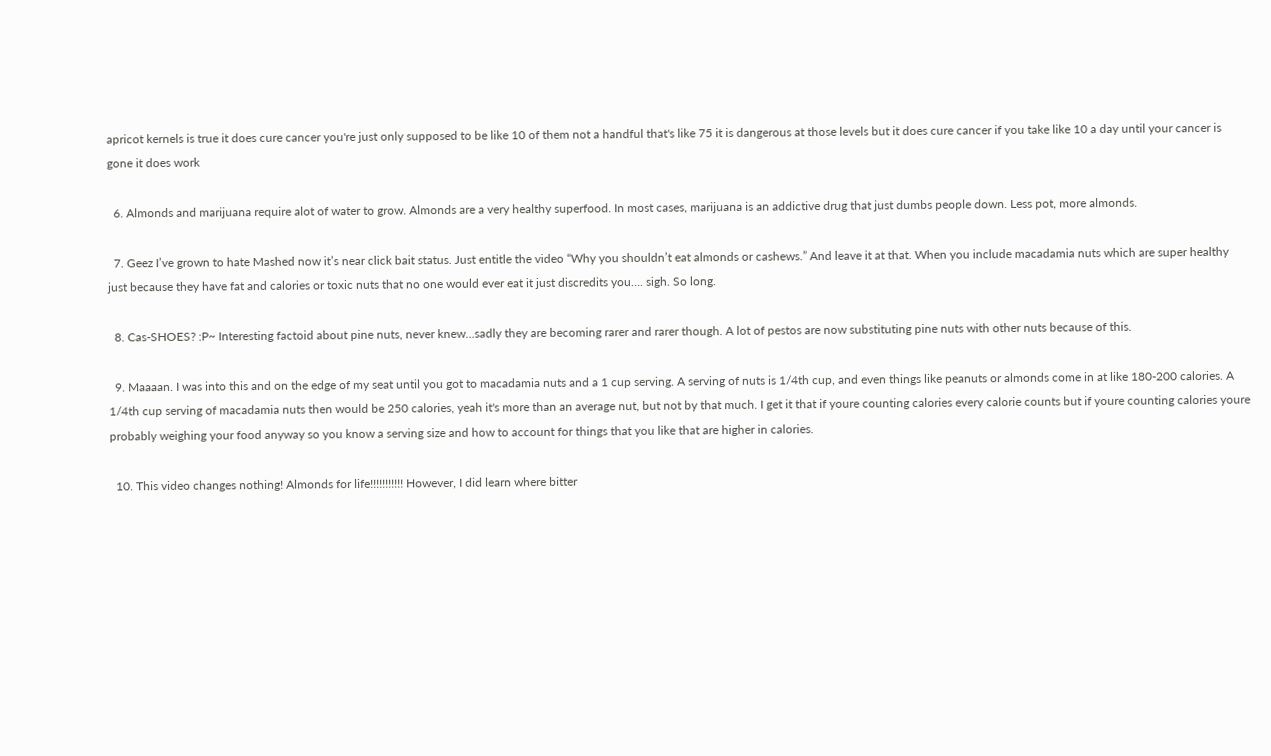apricot kernels is true it does cure cancer you're just only supposed to be like 10 of them not a handful that's like 75 it is dangerous at those levels but it does cure cancer if you take like 10 a day until your cancer is gone it does work

  6. Almonds and marijuana require alot of water to grow. Almonds are a very healthy superfood. In most cases, marijuana is an addictive drug that just dumbs people down. Less pot, more almonds.

  7. Geez I’ve grown to hate Mashed now it’s near click bait status. Just entitle the video “Why you shouldn’t eat almonds or cashews.” And leave it at that. When you include macadamia nuts which are super healthy just because they have fat and calories or toxic nuts that no one would ever eat it just discredits you…. sigh. So long.

  8. Cas-SHOES? :P~ Interesting factoid about pine nuts, never knew…sadly they are becoming rarer and rarer though. A lot of pestos are now substituting pine nuts with other nuts because of this.

  9. Maaaan. I was into this and on the edge of my seat until you got to macadamia nuts and a 1 cup serving. A serving of nuts is 1/4th cup, and even things like peanuts or almonds come in at like 180-200 calories. A 1/4th cup serving of macadamia nuts then would be 250 calories, yeah it's more than an average nut, but not by that much. I get it that if youre counting calories every calorie counts but if youre counting calories youre probably weighing your food anyway so you know a serving size and how to account for things that you like that are higher in calories.

  10. This video changes nothing! Almonds for life!!!!!!!!!!! However, I did learn where bitter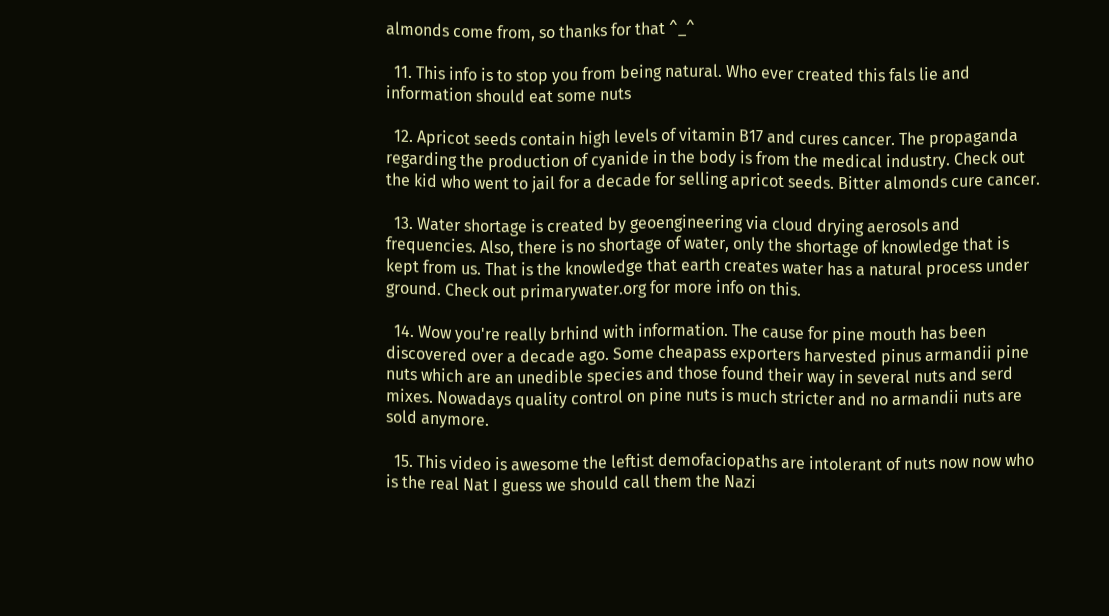almonds come from, so thanks for that ^_^

  11. This info is to stop you from being natural. Who ever created this fals lie and information should eat some nuts

  12. Apricot seeds contain high levels of vitamin B17 and cures cancer. The propaganda regarding the production of cyanide in the body is from the medical industry. Check out the kid who went to jail for a decade for selling apricot seeds. Bitter almonds cure cancer.

  13. Water shortage is created by geoengineering via cloud drying aerosols and frequencies. Also, there is no shortage of water, only the shortage of knowledge that is kept from us. That is the knowledge that earth creates water has a natural process under ground. Check out primarywater.org for more info on this.

  14. Wow you're really brhind with information. The cause for pine mouth has been discovered over a decade ago. Some cheapass exporters harvested pinus armandii pine nuts which are an unedible species and those found their way in several nuts and serd mixes. Nowadays quality control on pine nuts is much stricter and no armandii nuts are sold anymore.

  15. This video is awesome the leftist demofaciopaths are intolerant of nuts now now who is the real Nat I guess we should call them the Nazi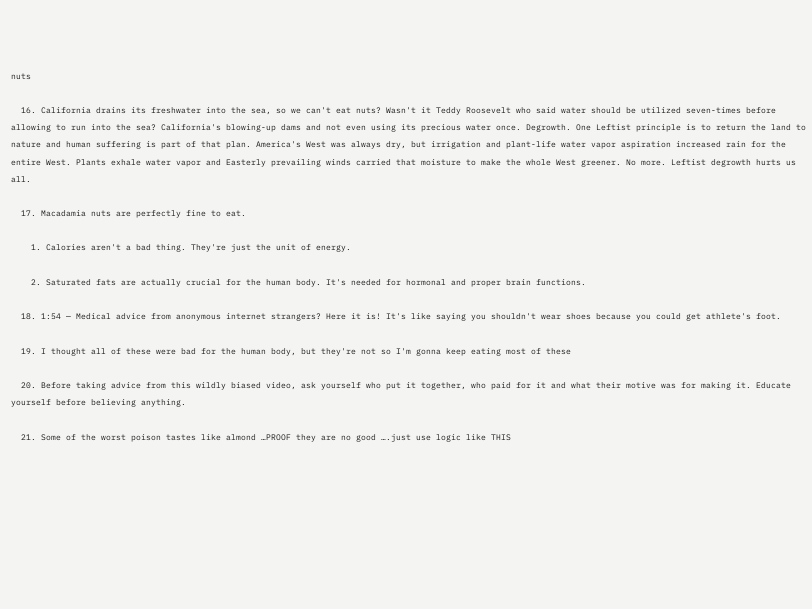nuts

  16. California drains its freshwater into the sea, so we can't eat nuts? Wasn't it Teddy Roosevelt who said water should be utilized seven-times before allowing to run into the sea? California's blowing-up dams and not even using its precious water once. Degrowth. One Leftist principle is to return the land to nature and human suffering is part of that plan. America's West was always dry, but irrigation and plant-life water vapor aspiration increased rain for the entire West. Plants exhale water vapor and Easterly prevailing winds carried that moisture to make the whole West greener. No more. Leftist degrowth hurts us all.

  17. Macadamia nuts are perfectly fine to eat.

    1. Calories aren't a bad thing. They're just the unit of energy.

    2. Saturated fats are actually crucial for the human body. It's needed for hormonal and proper brain functions.

  18. 1:54 — Medical advice from anonymous internet strangers? Here it is! It's like saying you shouldn't wear shoes because you could get athlete's foot.

  19. I thought all of these were bad for the human body, but they're not so I'm gonna keep eating most of these

  20. Before taking advice from this wildly biased video, ask yourself who put it together, who paid for it and what their motive was for making it. Educate yourself before believing anything.

  21. Some of the worst poison tastes like almond …PROOF they are no good ….just use logic like THIS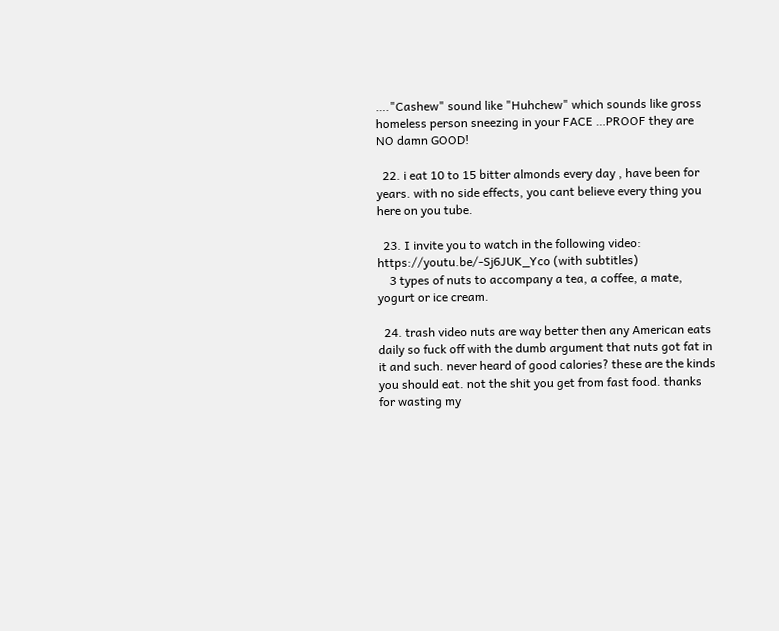…."Cashew" sound like "Huhchew" which sounds like gross homeless person sneezing in your FACE …PROOF they are NO damn GOOD!

  22. i eat 10 to 15 bitter almonds every day , have been for years. with no side effects, you cant believe every thing you here on you tube.

  23. I invite you to watch in the following video: https://youtu.be/-Sj6JUK_Yco (with subtitles)
    3 types of nuts to accompany a tea, a coffee, a mate, yogurt or ice cream.

  24. trash video nuts are way better then any American eats daily so fuck off with the dumb argument that nuts got fat in it and such. never heard of good calories? these are the kinds you should eat. not the shit you get from fast food. thanks for wasting my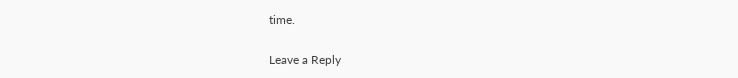time.

Leave a Reply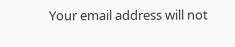Your email address will not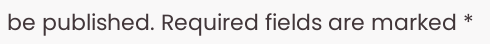be published. Required fields are marked *